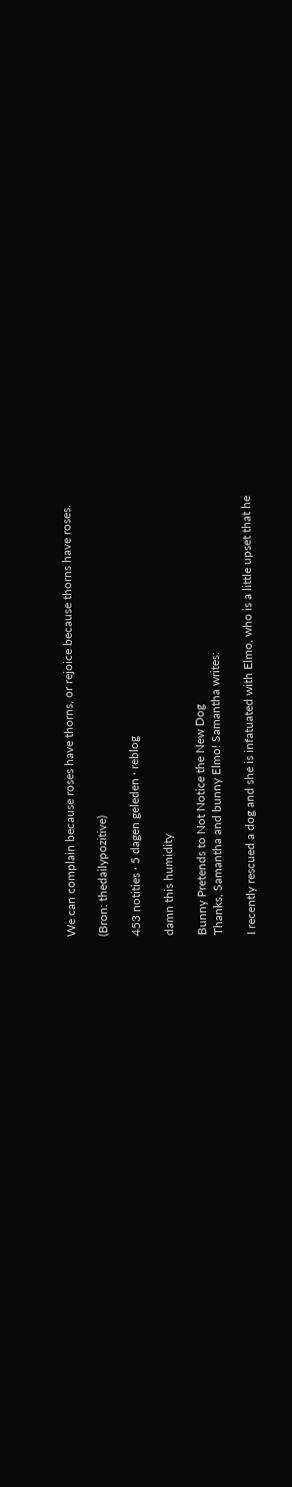We can complain because roses have thorns, or rejoice because thorns have roses.

(Bron: thedailypozitive)

453 notities · 5 dagen geleden · reblog

damn this humidity

Bunny Pretends to Not Notice the New Dog
Thanks, Samantha and bunny Elmo! Samantha writes:

I recently rescued a dog and she is infatuated with Elmo, who is a little upset that he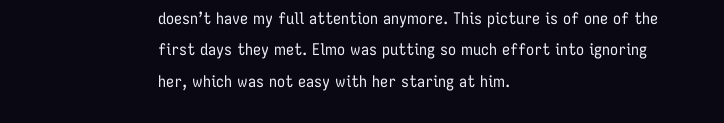doesn’t have my full attention anymore. This picture is of one of the first days they met. Elmo was putting so much effort into ignoring her, which was not easy with her staring at him.